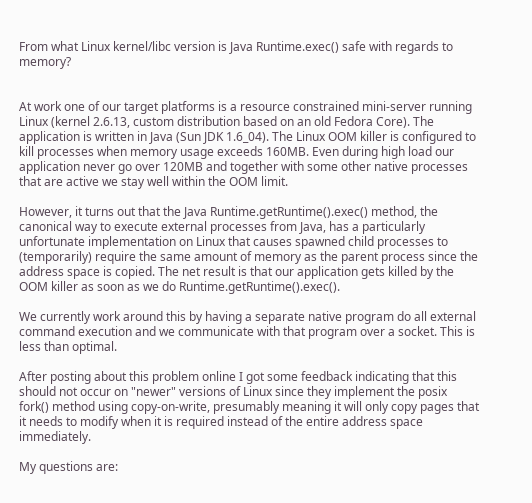From what Linux kernel/libc version is Java Runtime.exec() safe with regards to memory?


At work one of our target platforms is a resource constrained mini-server running Linux (kernel 2.6.13, custom distribution based on an old Fedora Core). The application is written in Java (Sun JDK 1.6_04). The Linux OOM killer is configured to kill processes when memory usage exceeds 160MB. Even during high load our application never go over 120MB and together with some other native processes that are active we stay well within the OOM limit.

However, it turns out that the Java Runtime.getRuntime().exec() method, the canonical way to execute external processes from Java, has a particularly unfortunate implementation on Linux that causes spawned child processes to (temporarily) require the same amount of memory as the parent process since the address space is copied. The net result is that our application gets killed by the OOM killer as soon as we do Runtime.getRuntime().exec().

We currently work around this by having a separate native program do all external command execution and we communicate with that program over a socket. This is less than optimal.

After posting about this problem online I got some feedback indicating that this should not occur on "newer" versions of Linux since they implement the posix fork() method using copy-on-write, presumably meaning it will only copy pages that it needs to modify when it is required instead of the entire address space immediately.

My questions are: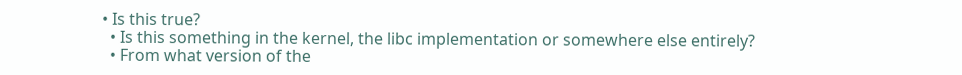• Is this true?
  • Is this something in the kernel, the libc implementation or somewhere else entirely?
  • From what version of the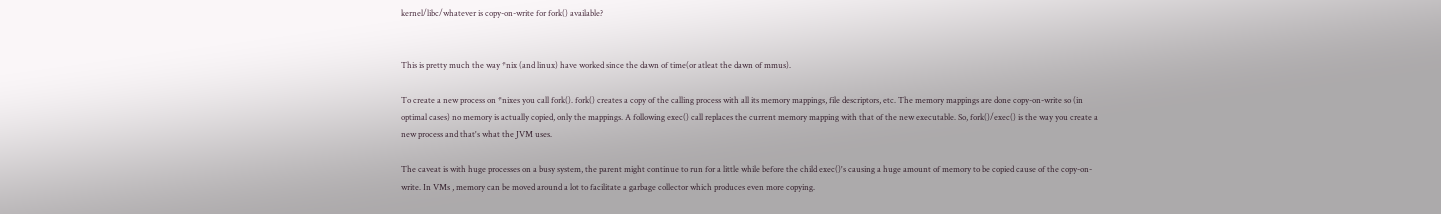kernel/libc/whatever is copy-on-write for fork() available?


This is pretty much the way *nix (and linux) have worked since the dawn of time(or atleat the dawn of mmus).

To create a new process on *nixes you call fork(). fork() creates a copy of the calling process with all its memory mappings, file descriptors, etc. The memory mappings are done copy-on-write so (in optimal cases) no memory is actually copied, only the mappings. A following exec() call replaces the current memory mapping with that of the new executable. So, fork()/exec() is the way you create a new process and that's what the JVM uses.

The caveat is with huge processes on a busy system, the parent might continue to run for a little while before the child exec()'s causing a huge amount of memory to be copied cause of the copy-on-write. In VMs , memory can be moved around a lot to facilitate a garbage collector which produces even more copying.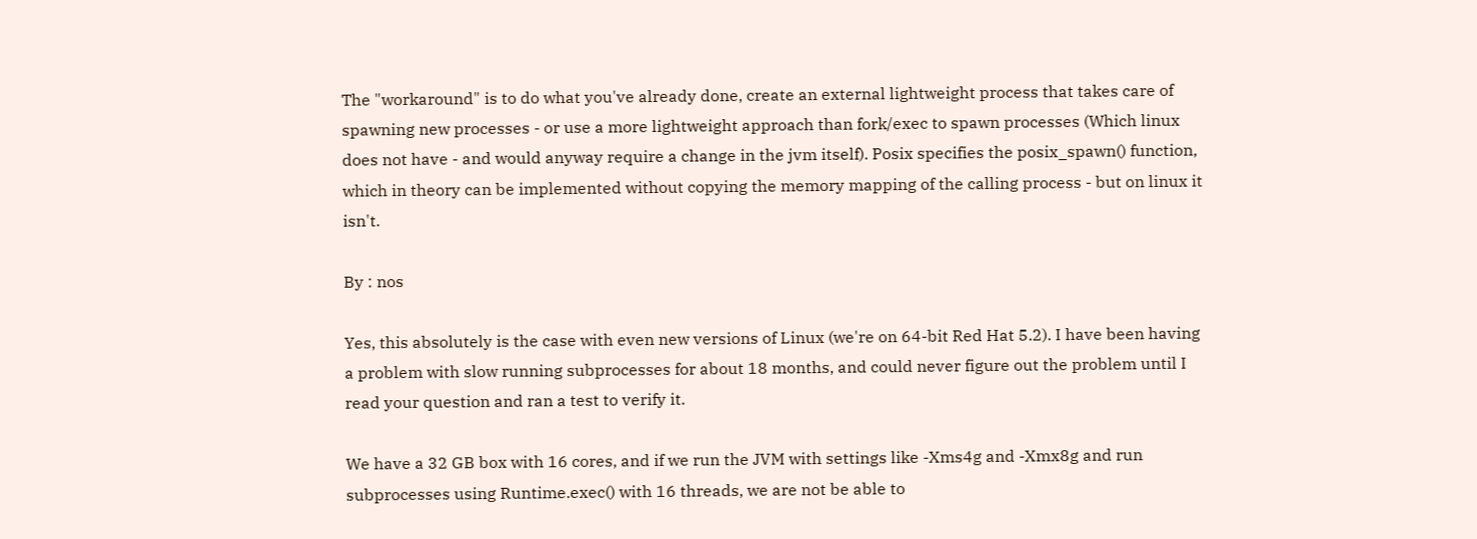The "workaround" is to do what you've already done, create an external lightweight process that takes care of spawning new processes - or use a more lightweight approach than fork/exec to spawn processes (Which linux does not have - and would anyway require a change in the jvm itself). Posix specifies the posix_spawn() function, which in theory can be implemented without copying the memory mapping of the calling process - but on linux it isn't.

By : nos

Yes, this absolutely is the case with even new versions of Linux (we're on 64-bit Red Hat 5.2). I have been having a problem with slow running subprocesses for about 18 months, and could never figure out the problem until I read your question and ran a test to verify it.

We have a 32 GB box with 16 cores, and if we run the JVM with settings like -Xms4g and -Xmx8g and run subprocesses using Runtime.exec() with 16 threads, we are not be able to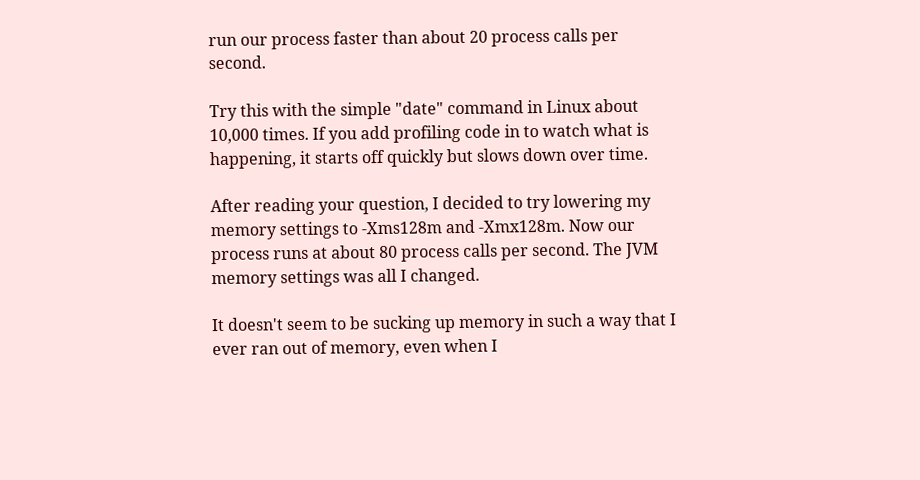run our process faster than about 20 process calls per second.

Try this with the simple "date" command in Linux about 10,000 times. If you add profiling code in to watch what is happening, it starts off quickly but slows down over time.

After reading your question, I decided to try lowering my memory settings to -Xms128m and -Xmx128m. Now our process runs at about 80 process calls per second. The JVM memory settings was all I changed.

It doesn't seem to be sucking up memory in such a way that I ever ran out of memory, even when I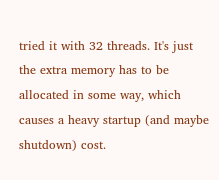tried it with 32 threads. It's just the extra memory has to be allocated in some way, which causes a heavy startup (and maybe shutdown) cost.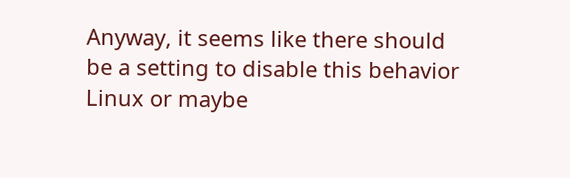Anyway, it seems like there should be a setting to disable this behavior Linux or maybe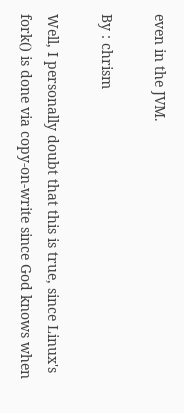even in the JVM.

By : chrism

Well, I personally doubt that this is true, since Linux's fork() is done via copy-on-write since God knows when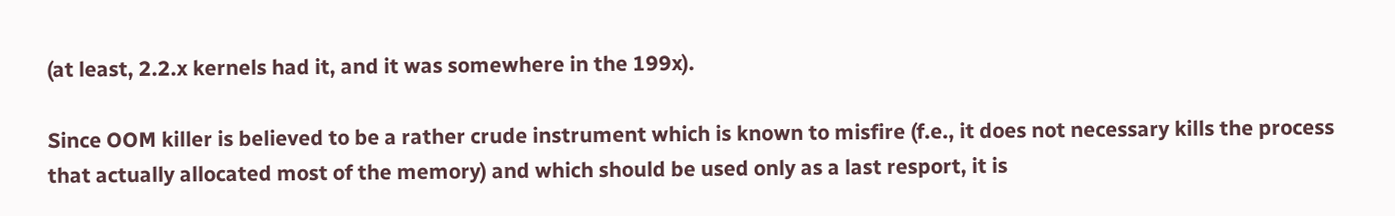(at least, 2.2.x kernels had it, and it was somewhere in the 199x).

Since OOM killer is believed to be a rather crude instrument which is known to misfire (f.e., it does not necessary kills the process that actually allocated most of the memory) and which should be used only as a last resport, it is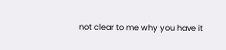not clear to me why you have it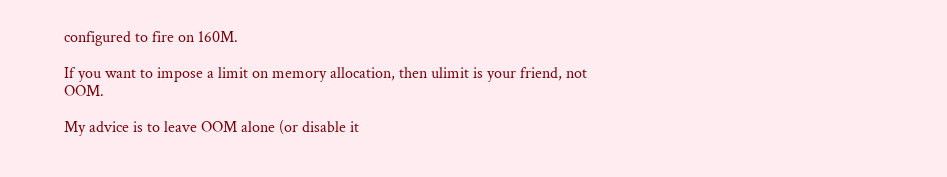configured to fire on 160M.

If you want to impose a limit on memory allocation, then ulimit is your friend, not OOM.

My advice is to leave OOM alone (or disable it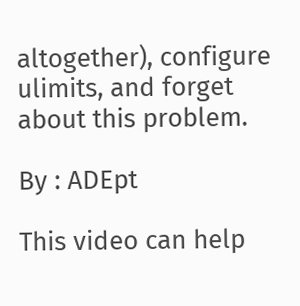altogether), configure ulimits, and forget about this problem.

By : ADEpt

This video can help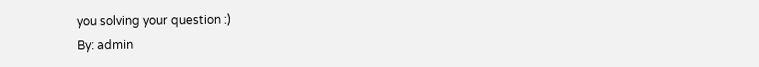you solving your question :)
By: admin